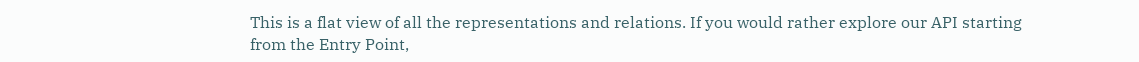This is a flat view of all the representations and relations. If you would rather explore our API starting from the Entry Point,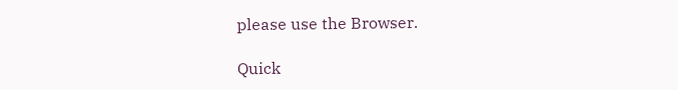please use the Browser.

Quick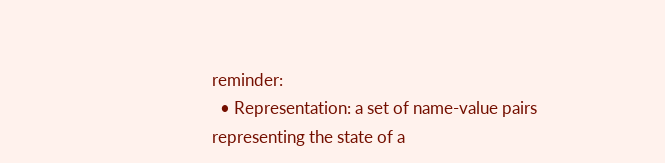reminder:
  • Representation: a set of name-value pairs representing the state of a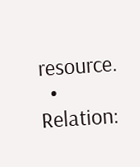resource.
  • Relation: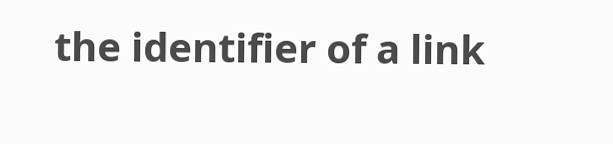the identifier of a link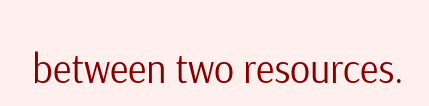between two resources.